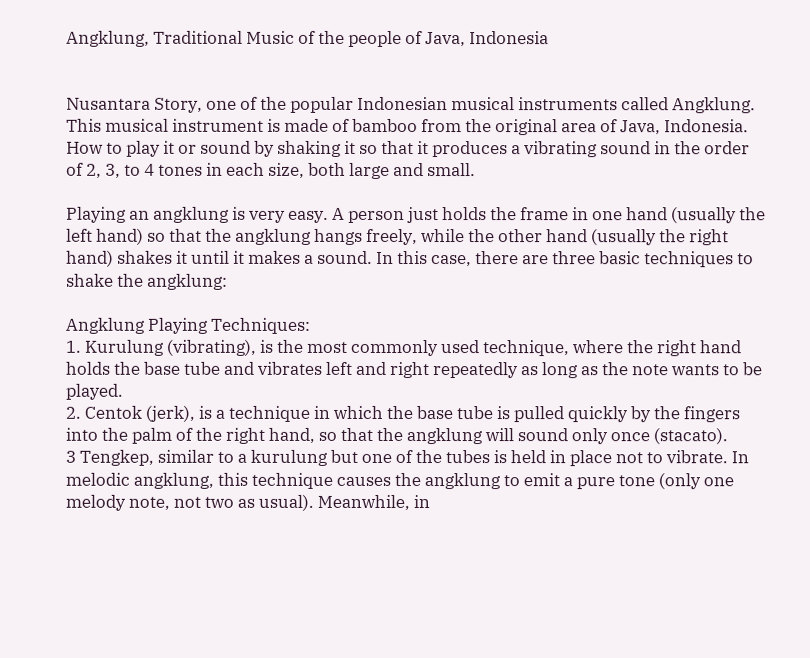Angklung, Traditional Music of the people of Java, Indonesia


Nusantara Story, one of the popular Indonesian musical instruments called Angklung. This musical instrument is made of bamboo from the original area of Java, Indonesia. How to play it or sound by shaking it so that it produces a vibrating sound in the order of 2, 3, to 4 tones in each size, both large and small.

Playing an angklung is very easy. A person just holds the frame in one hand (usually the left hand) so that the angklung hangs freely, while the other hand (usually the right hand) shakes it until it makes a sound. In this case, there are three basic techniques to shake the angklung:

Angklung Playing Techniques:
1. Kurulung (vibrating), is the most commonly used technique, where the right hand holds the base tube and vibrates left and right repeatedly as long as the note wants to be played.
2. Centok (jerk), is a technique in which the base tube is pulled quickly by the fingers into the palm of the right hand, so that the angklung will sound only once (stacato).
3 Tengkep, similar to a kurulung but one of the tubes is held in place not to vibrate. In melodic angklung, this technique causes the angklung to emit a pure tone (only one melody note, not two as usual). Meanwhile, in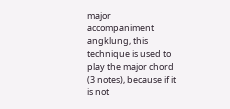major accompaniment angklung, this technique is used to play the major chord (3 notes), because if it is not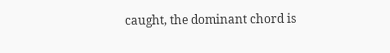caught, the dominant chord is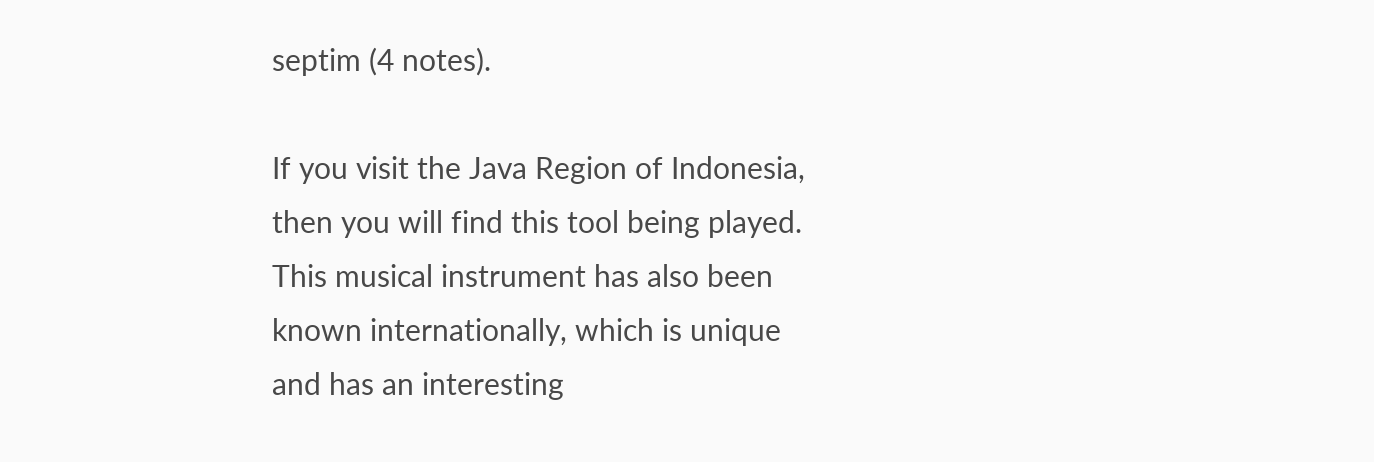septim (4 notes).

If you visit the Java Region of Indonesia, then you will find this tool being played. This musical instrument has also been known internationally, which is unique and has an interesting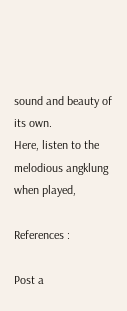sound and beauty of its own.
Here, listen to the melodious angklung when played,

References :

Post a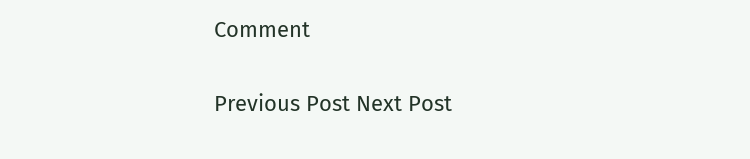Comment

Previous Post Next Post